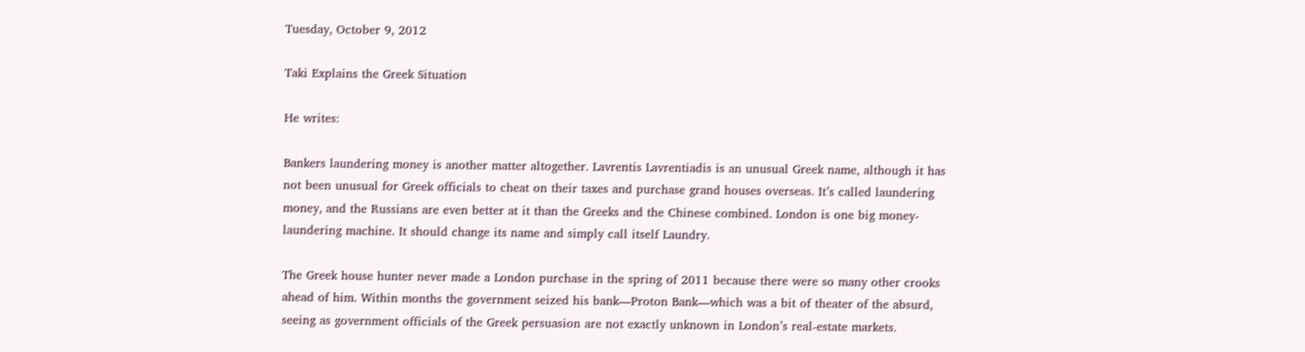Tuesday, October 9, 2012

Taki Explains the Greek Situation

He writes:

Bankers laundering money is another matter altogether. Lavrentis Lavrentiadis is an unusual Greek name, although it has not been unusual for Greek officials to cheat on their taxes and purchase grand houses overseas. It’s called laundering money, and the Russians are even better at it than the Greeks and the Chinese combined. London is one big money-laundering machine. It should change its name and simply call itself Laundry.

The Greek house hunter never made a London purchase in the spring of 2011 because there were so many other crooks ahead of him. Within months the government seized his bank—Proton Bank—which was a bit of theater of the absurd, seeing as government officials of the Greek persuasion are not exactly unknown in London’s real-estate markets.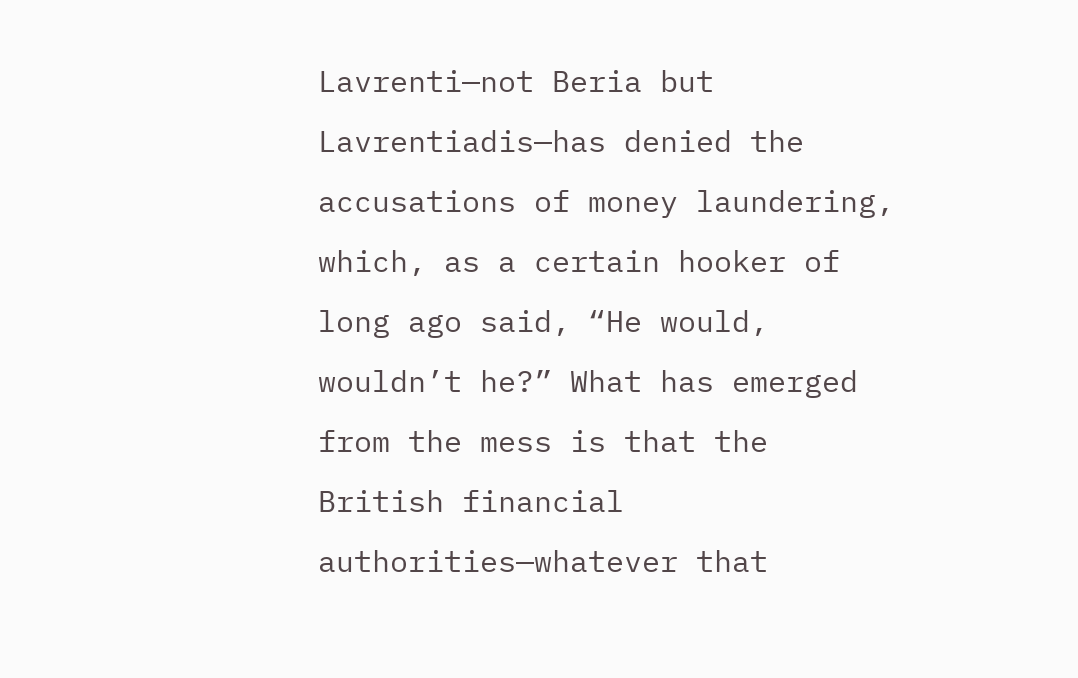Lavrenti—not Beria but Lavrentiadis—has denied the accusations of money laundering, which, as a certain hooker of long ago said, “He would, wouldn’t he?” What has emerged from the mess is that the British financial authorities—whatever that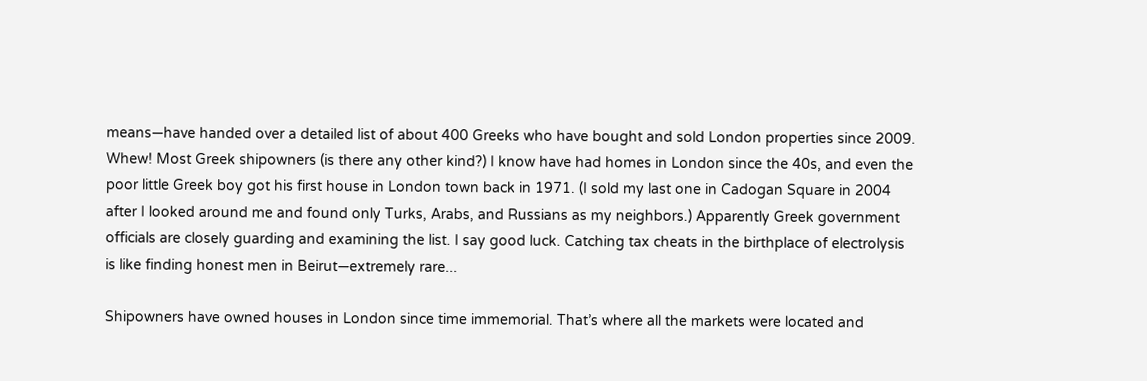means—have handed over a detailed list of about 400 Greeks who have bought and sold London properties since 2009. Whew! Most Greek shipowners (is there any other kind?) I know have had homes in London since the 40s, and even the poor little Greek boy got his first house in London town back in 1971. (I sold my last one in Cadogan Square in 2004 after I looked around me and found only Turks, Arabs, and Russians as my neighbors.) Apparently Greek government officials are closely guarding and examining the list. I say good luck. Catching tax cheats in the birthplace of electrolysis is like finding honest men in Beirut—extremely rare...

Shipowners have owned houses in London since time immemorial. That’s where all the markets were located and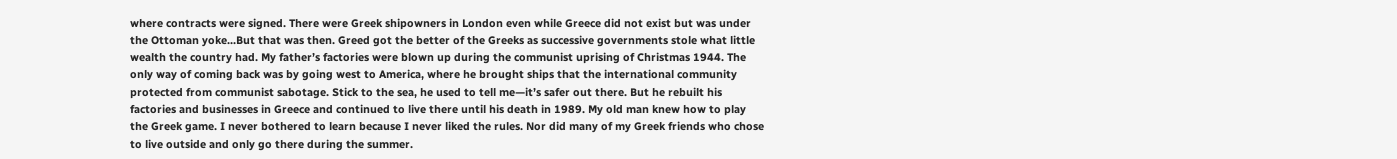where contracts were signed. There were Greek shipowners in London even while Greece did not exist but was under the Ottoman yoke...But that was then. Greed got the better of the Greeks as successive governments stole what little wealth the country had. My father’s factories were blown up during the communist uprising of Christmas 1944. The only way of coming back was by going west to America, where he brought ships that the international community protected from communist sabotage. Stick to the sea, he used to tell me—it’s safer out there. But he rebuilt his factories and businesses in Greece and continued to live there until his death in 1989. My old man knew how to play the Greek game. I never bothered to learn because I never liked the rules. Nor did many of my Greek friends who chose to live outside and only go there during the summer.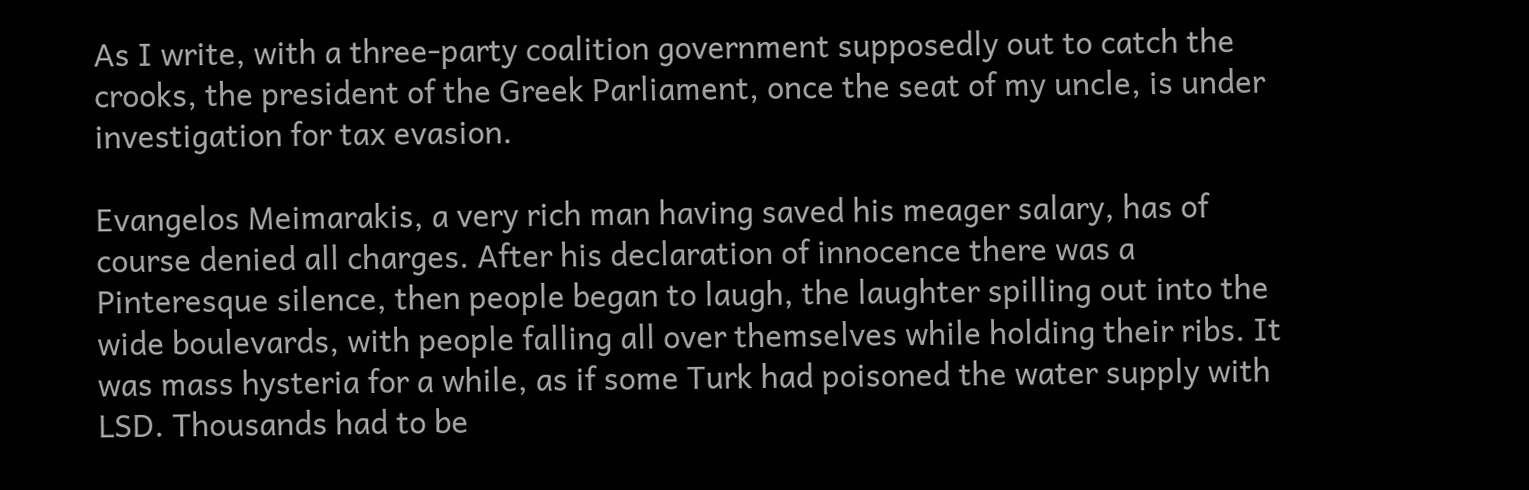As I write, with a three-party coalition government supposedly out to catch the crooks, the president of the Greek Parliament, once the seat of my uncle, is under investigation for tax evasion.

Evangelos Meimarakis, a very rich man having saved his meager salary, has of course denied all charges. After his declaration of innocence there was a Pinteresque silence, then people began to laugh, the laughter spilling out into the wide boulevards, with people falling all over themselves while holding their ribs. It was mass hysteria for a while, as if some Turk had poisoned the water supply with LSD. Thousands had to be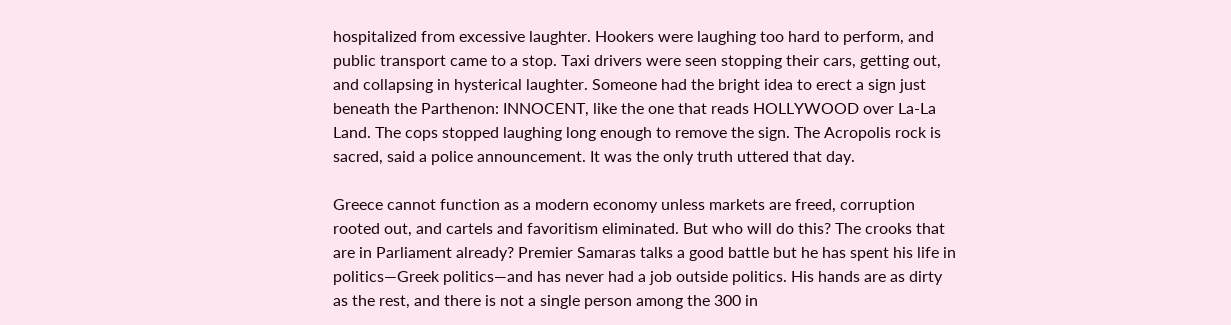hospitalized from excessive laughter. Hookers were laughing too hard to perform, and public transport came to a stop. Taxi drivers were seen stopping their cars, getting out, and collapsing in hysterical laughter. Someone had the bright idea to erect a sign just beneath the Parthenon: INNOCENT, like the one that reads HOLLYWOOD over La-La Land. The cops stopped laughing long enough to remove the sign. The Acropolis rock is sacred, said a police announcement. It was the only truth uttered that day.

Greece cannot function as a modern economy unless markets are freed, corruption rooted out, and cartels and favoritism eliminated. But who will do this? The crooks that are in Parliament already? Premier Samaras talks a good battle but he has spent his life in politics—Greek politics—and has never had a job outside politics. His hands are as dirty as the rest, and there is not a single person among the 300 in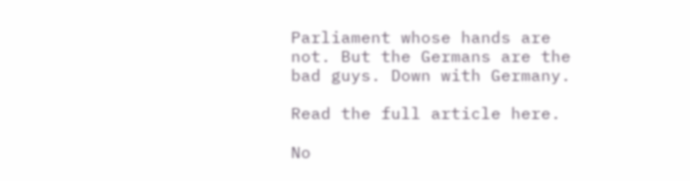Parliament whose hands are not. But the Germans are the bad guys. Down with Germany.

Read the full article here.

No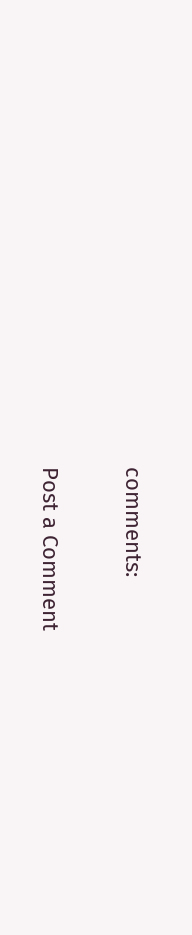comments:

Post a Comment